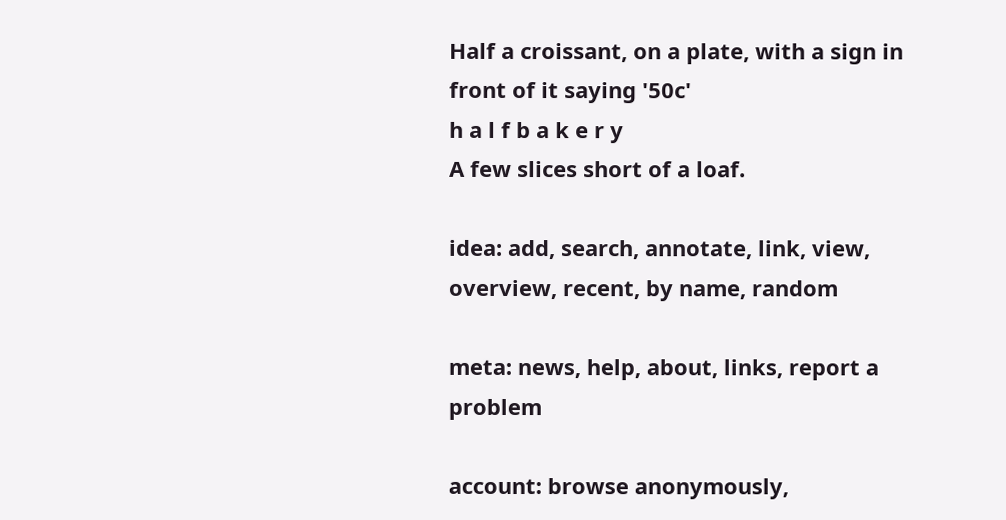Half a croissant, on a plate, with a sign in front of it saying '50c'
h a l f b a k e r y
A few slices short of a loaf.

idea: add, search, annotate, link, view, overview, recent, by name, random

meta: news, help, about, links, report a problem

account: browse anonymously,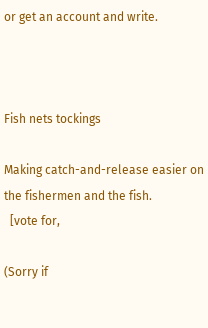or get an account and write.



Fish nets tockings

Making catch-and-release easier on the fishermen and the fish.
  [vote for,

(Sorry if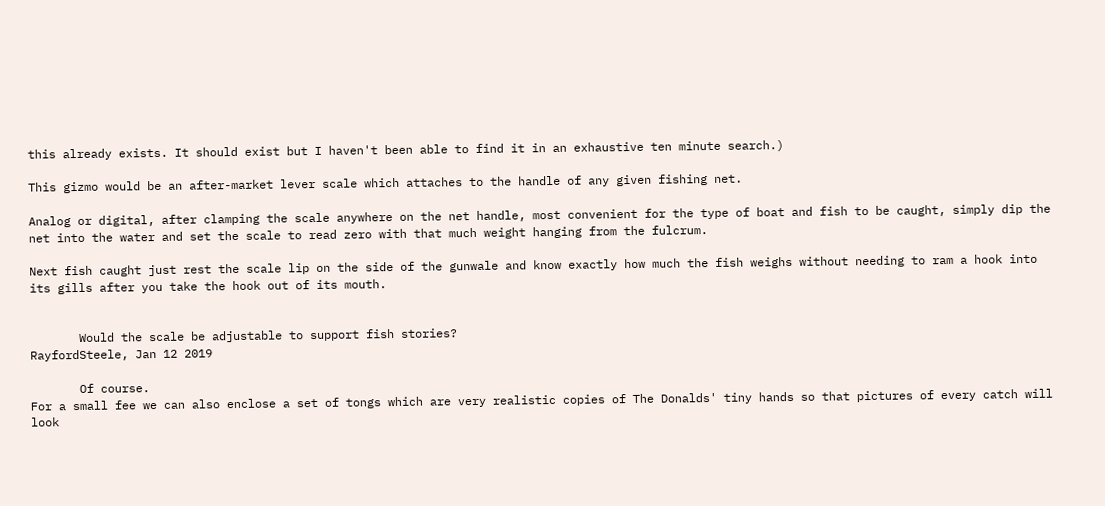this already exists. It should exist but I haven't been able to find it in an exhaustive ten minute search.)

This gizmo would be an after-market lever scale which attaches to the handle of any given fishing net.

Analog or digital, after clamping the scale anywhere on the net handle, most convenient for the type of boat and fish to be caught, simply dip the net into the water and set the scale to read zero with that much weight hanging from the fulcrum.

Next fish caught just rest the scale lip on the side of the gunwale and know exactly how much the fish weighs without needing to ram a hook into its gills after you take the hook out of its mouth.


       Would the scale be adjustable to support fish stories?
RayfordSteele, Jan 12 2019

       Of course.
For a small fee we can also enclose a set of tongs which are very realistic copies of The Donalds' tiny hands so that pictures of every catch will look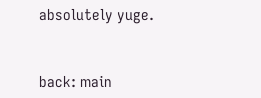absolutely yuge.


back: main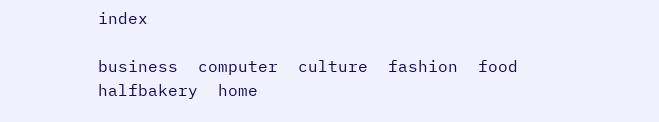index

business  computer  culture  fashion  food  halfbakery  home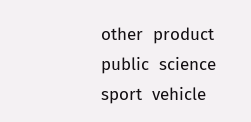other  product  public  science  sport  vehicle